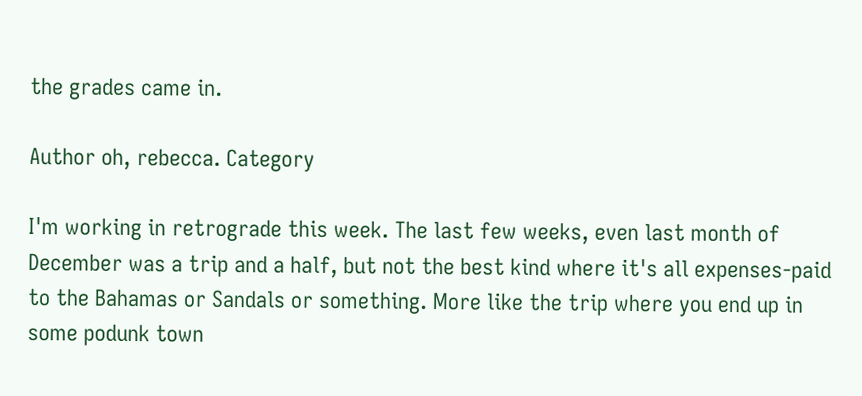the grades came in.

Author oh, rebecca. Category

I'm working in retrograde this week. The last few weeks, even last month of December was a trip and a half, but not the best kind where it's all expenses-paid to the Bahamas or Sandals or something. More like the trip where you end up in some podunk town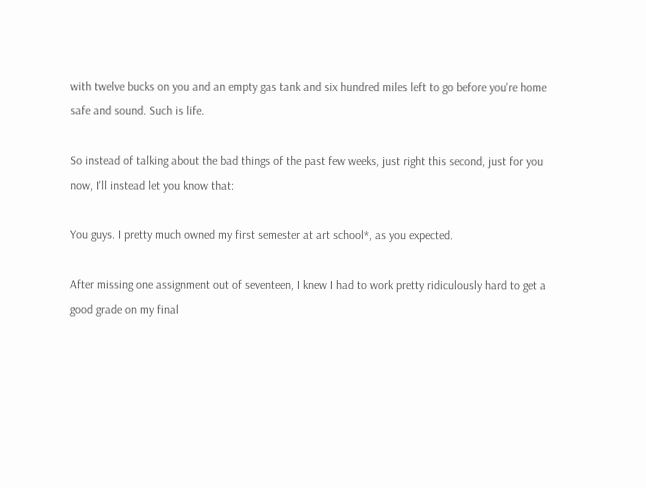with twelve bucks on you and an empty gas tank and six hundred miles left to go before you're home safe and sound. Such is life.

So instead of talking about the bad things of the past few weeks, just right this second, just for you now, I'll instead let you know that:

You guys. I pretty much owned my first semester at art school*, as you expected.

After missing one assignment out of seventeen, I knew I had to work pretty ridiculously hard to get a good grade on my final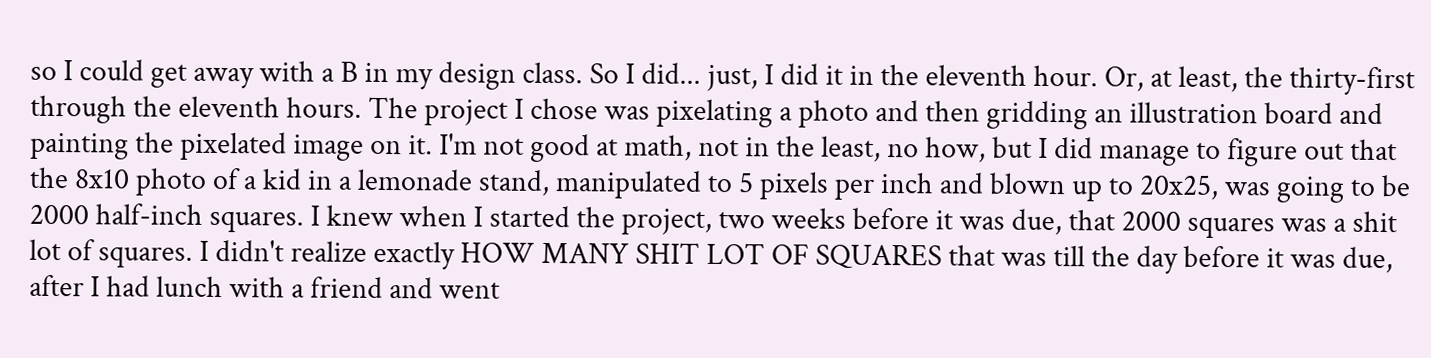so I could get away with a B in my design class. So I did... just, I did it in the eleventh hour. Or, at least, the thirty-first through the eleventh hours. The project I chose was pixelating a photo and then gridding an illustration board and painting the pixelated image on it. I'm not good at math, not in the least, no how, but I did manage to figure out that the 8x10 photo of a kid in a lemonade stand, manipulated to 5 pixels per inch and blown up to 20x25, was going to be 2000 half-inch squares. I knew when I started the project, two weeks before it was due, that 2000 squares was a shit lot of squares. I didn't realize exactly HOW MANY SHIT LOT OF SQUARES that was till the day before it was due, after I had lunch with a friend and went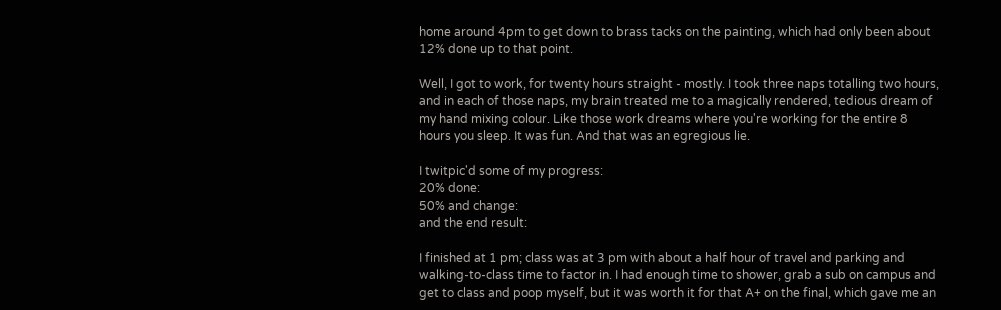home around 4pm to get down to brass tacks on the painting, which had only been about 12% done up to that point.

Well, I got to work, for twenty hours straight - mostly. I took three naps totalling two hours, and in each of those naps, my brain treated me to a magically rendered, tedious dream of my hand mixing colour. Like those work dreams where you're working for the entire 8 hours you sleep. It was fun. And that was an egregious lie.

I twitpic'd some of my progress:
20% done:
50% and change:
and the end result:

I finished at 1 pm; class was at 3 pm with about a half hour of travel and parking and walking-to-class time to factor in. I had enough time to shower, grab a sub on campus and get to class and poop myself, but it was worth it for that A+ on the final, which gave me an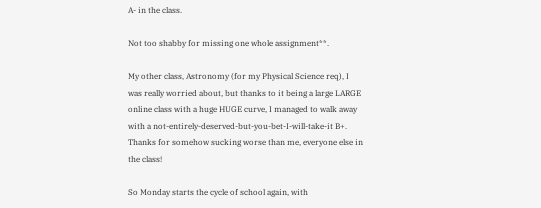A- in the class.

Not too shabby for missing one whole assignment**.

My other class, Astronomy (for my Physical Science req), I was really worried about, but thanks to it being a large LARGE online class with a huge HUGE curve, I managed to walk away with a not-entirely-deserved-but-you-bet-I-will-take-it B+. Thanks for somehow sucking worse than me, everyone else in the class!

So Monday starts the cycle of school again, with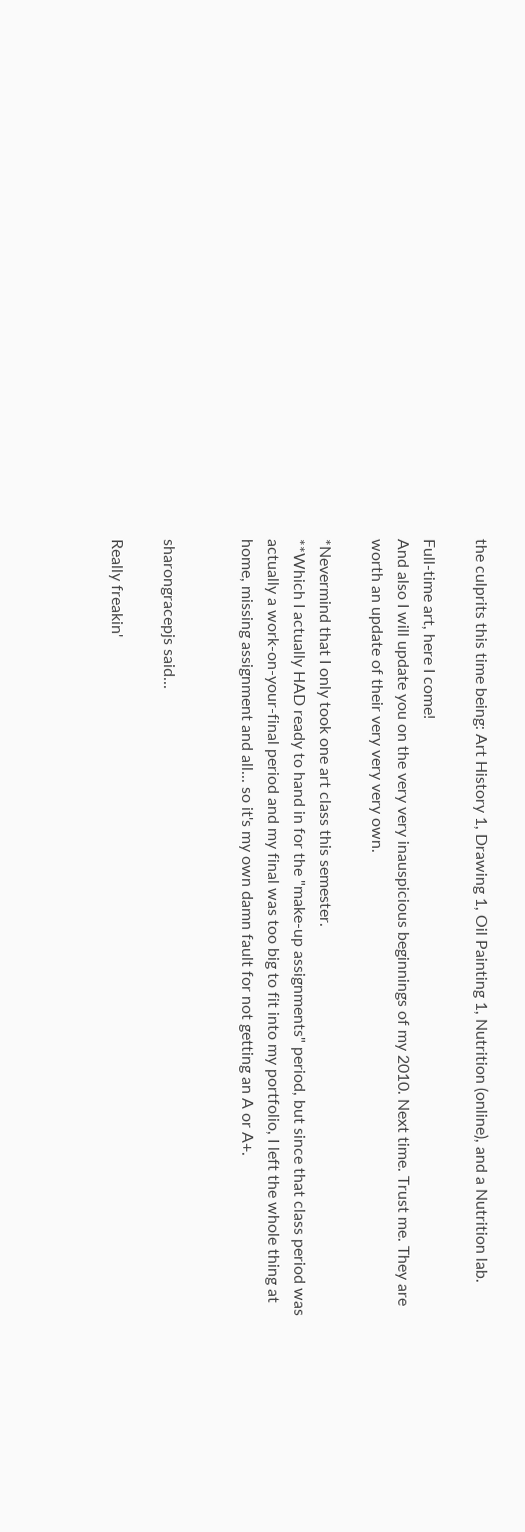the culprits this time being: Art History 1, Drawing 1, Oil Painting 1, Nutrition (online), and a Nutrition lab.

Full-time art, here I come!
And also I will update you on the very very inauspicious beginnings of my 2010. Next time. Trust me. They are worth an update of their very very very own.

*Nevermind that I only took one art class this semester.
**Which I actually HAD ready to hand in for the "make-up assignments" period, but since that class period was actually a work-on-your-final period and my final was too big to fit into my portfolio, I left the whole thing at home, missing assignment and all... so it's my own damn fault for not getting an A or A+.


sharongracepjs said...

Really freakin'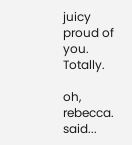juicy proud of you. Totally.

oh, rebecca. said...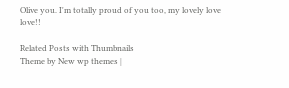Olive you. I'm totally proud of you too, my lovely love love!!

Related Posts with Thumbnails
Theme by New wp themes |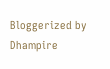Bloggerized by Dhampire